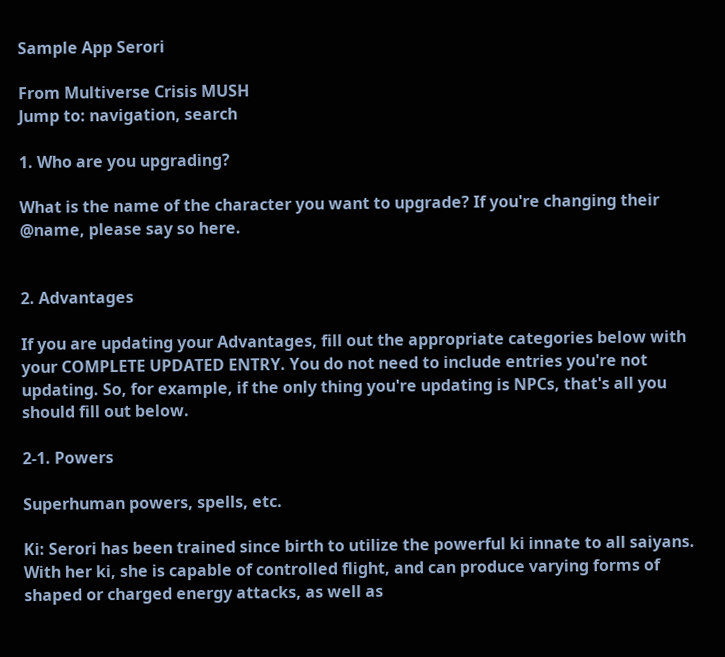Sample App Serori

From Multiverse Crisis MUSH
Jump to: navigation, search

1. Who are you upgrading?

What is the name of the character you want to upgrade? If you're changing their @name, please say so here.


2. Advantages

If you are updating your Advantages, fill out the appropriate categories below with your COMPLETE UPDATED ENTRY. You do not need to include entries you're not updating. So, for example, if the only thing you're updating is NPCs, that's all you should fill out below.

2-1. Powers

Superhuman powers, spells, etc.

Ki: Serori has been trained since birth to utilize the powerful ki innate to all saiyans. With her ki, she is capable of controlled flight, and can produce varying forms of shaped or charged energy attacks, as well as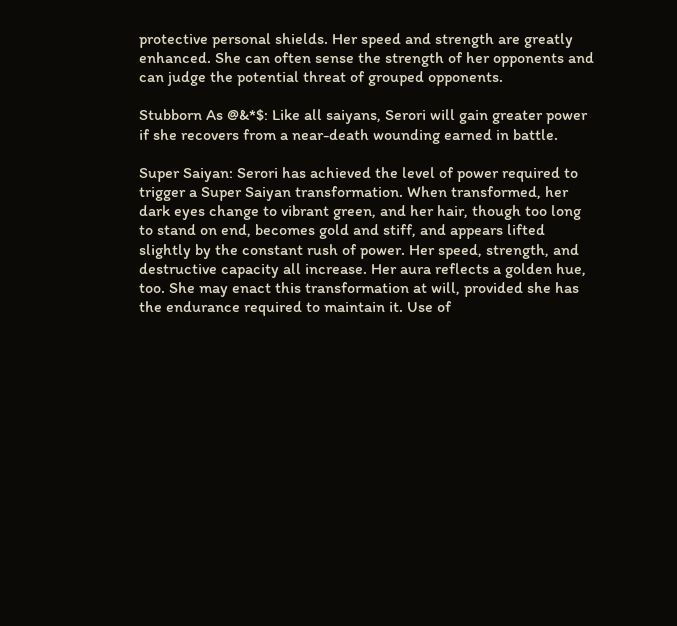protective personal shields. Her speed and strength are greatly enhanced. She can often sense the strength of her opponents and can judge the potential threat of grouped opponents.

Stubborn As @&*$: Like all saiyans, Serori will gain greater power if she recovers from a near-death wounding earned in battle.

Super Saiyan: Serori has achieved the level of power required to trigger a Super Saiyan transformation. When transformed, her dark eyes change to vibrant green, and her hair, though too long to stand on end, becomes gold and stiff, and appears lifted slightly by the constant rush of power. Her speed, strength, and destructive capacity all increase. Her aura reflects a golden hue, too. She may enact this transformation at will, provided she has the endurance required to maintain it. Use of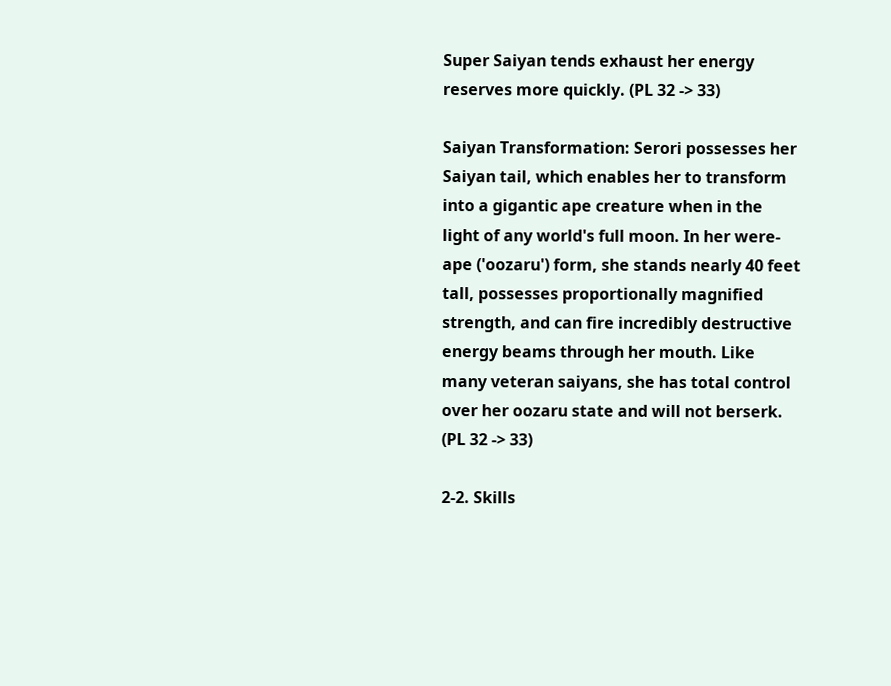Super Saiyan tends exhaust her energy reserves more quickly. (PL 32 -> 33)

Saiyan Transformation: Serori possesses her Saiyan tail, which enables her to transform into a gigantic ape creature when in the light of any world's full moon. In her were-ape ('oozaru') form, she stands nearly 40 feet tall, possesses proportionally magnified strength, and can fire incredibly destructive energy beams through her mouth. Like many veteran saiyans, she has total control over her oozaru state and will not berserk. (PL 32 -> 33)

2-2. Skills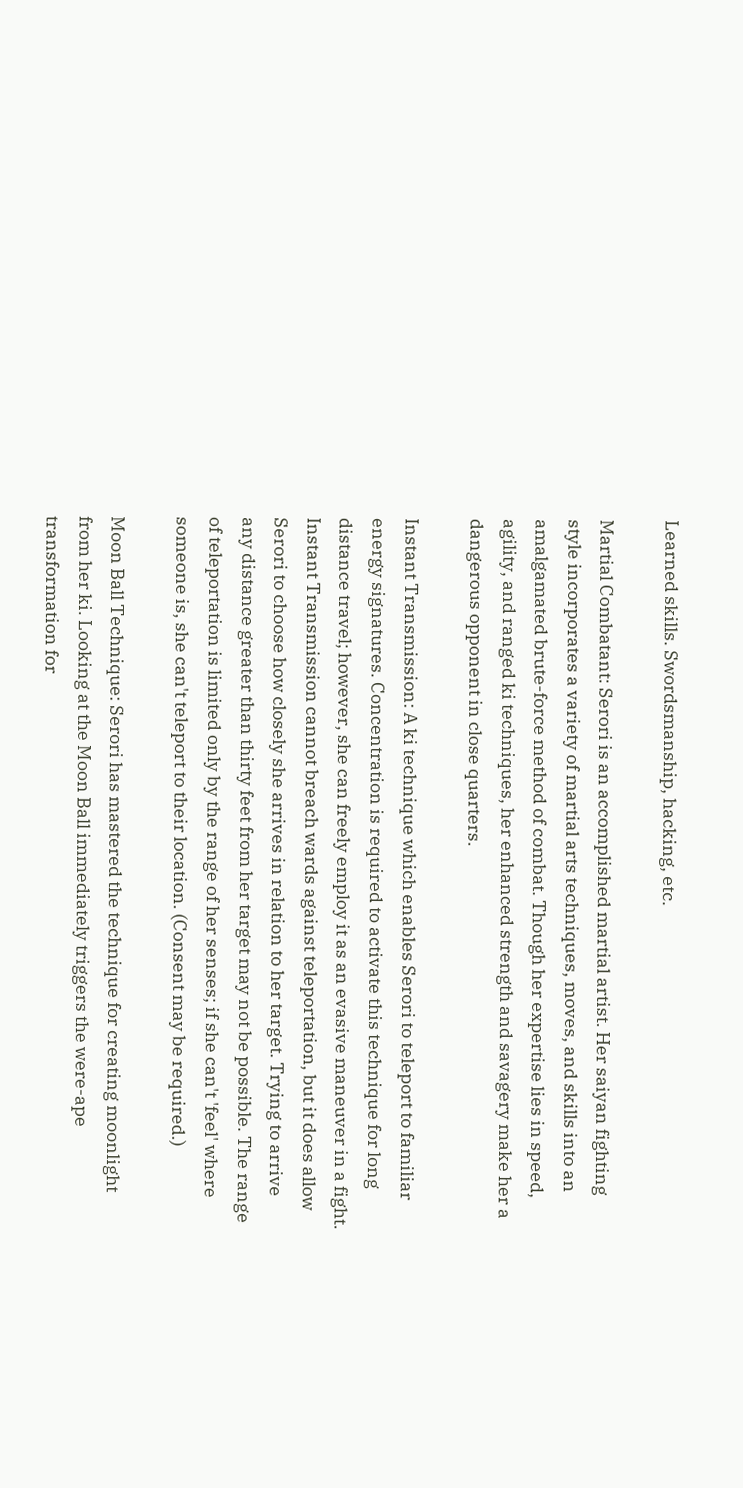Learned skills. Swordsmanship, hacking, etc.

Martial Combatant: Serori is an accomplished martial artist. Her saiyan fighting style incorporates a variety of martial arts techniques, moves, and skills into an amalgamated brute-force method of combat. Though her expertise lies in speed, agility, and ranged ki techniques, her enhanced strength and savagery make her a dangerous opponent in close quarters.

Instant Transmission: A ki technique which enables Serori to teleport to familiar energy signatures. Concentration is required to activate this technique for long distance travel; however, she can freely employ it as an evasive maneuver in a fight. Instant Transmission cannot breach wards against teleportation, but it does allow Serori to choose how closely she arrives in relation to her target. Trying to arrive any distance greater than thirty feet from her target may not be possible. The range of teleportation is limited only by the range of her senses; if she can't 'feel' where someone is, she can't teleport to their location. (Consent may be required.)

Moon Ball Technique: Serori has mastered the technique for creating moonlight from her ki. Looking at the Moon Ball immediately triggers the were-ape transformation for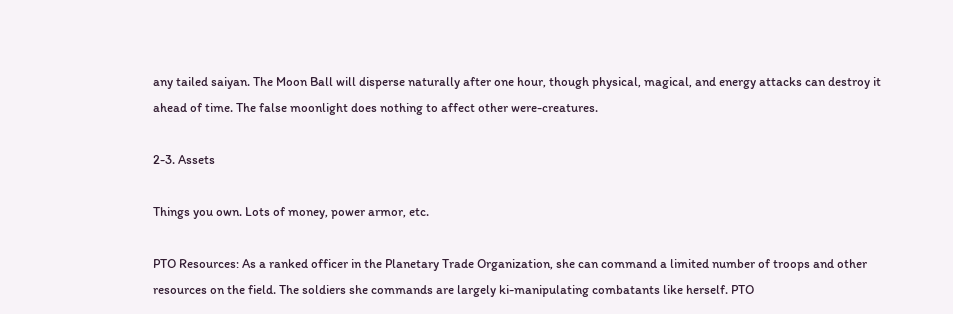any tailed saiyan. The Moon Ball will disperse naturally after one hour, though physical, magical, and energy attacks can destroy it ahead of time. The false moonlight does nothing to affect other were-creatures.

2-3. Assets

Things you own. Lots of money, power armor, etc.

PTO Resources: As a ranked officer in the Planetary Trade Organization, she can command a limited number of troops and other resources on the field. The soldiers she commands are largely ki-manipulating combatants like herself. PTO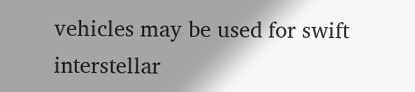vehicles may be used for swift interstellar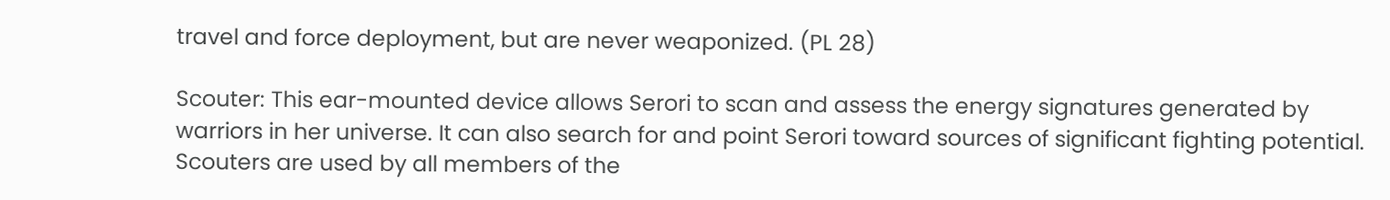travel and force deployment, but are never weaponized. (PL 28)

Scouter: This ear-mounted device allows Serori to scan and assess the energy signatures generated by warriors in her universe. It can also search for and point Serori toward sources of significant fighting potential. Scouters are used by all members of the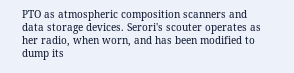PTO as atmospheric composition scanners and data storage devices. Serori's scouter operates as her radio, when worn, and has been modified to dump its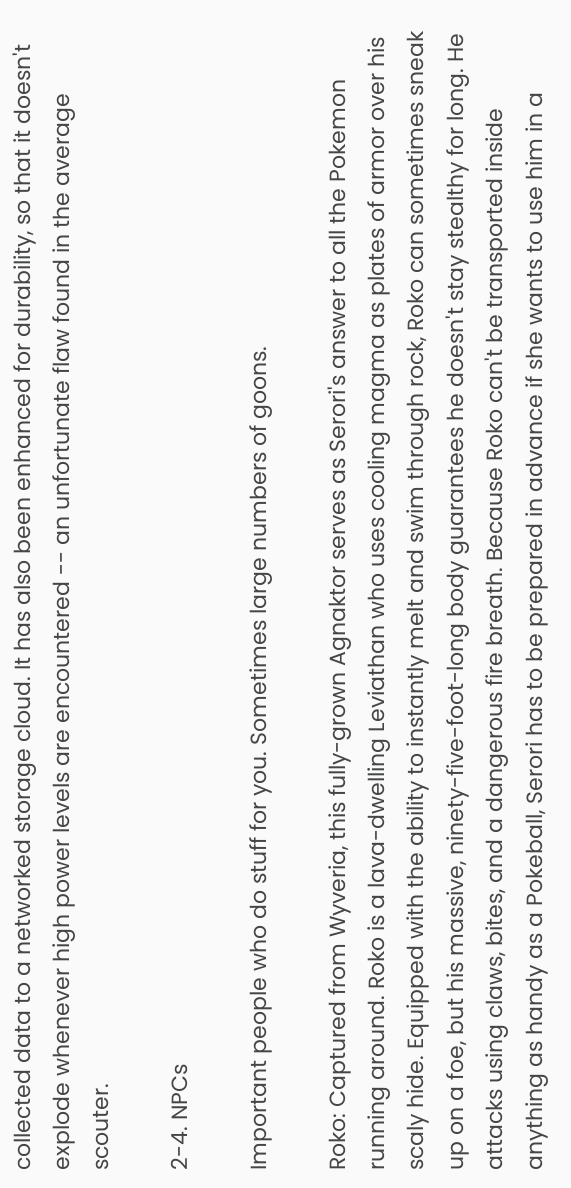collected data to a networked storage cloud. It has also been enhanced for durability, so that it doesn't explode whenever high power levels are encountered -- an unfortunate flaw found in the average scouter.

2-4. NPCs

Important people who do stuff for you. Sometimes large numbers of goons.

Roko: Captured from Wyveria, this fully-grown Agnaktor serves as Serori's answer to all the Pokemon running around. Roko is a lava-dwelling Leviathan who uses cooling magma as plates of armor over his scaly hide. Equipped with the ability to instantly melt and swim through rock, Roko can sometimes sneak up on a foe, but his massive, ninety-five-foot-long body guarantees he doesn't stay stealthy for long. He attacks using claws, bites, and a dangerous fire breath. Because Roko can't be transported inside anything as handy as a Pokeball, Serori has to be prepared in advance if she wants to use him in a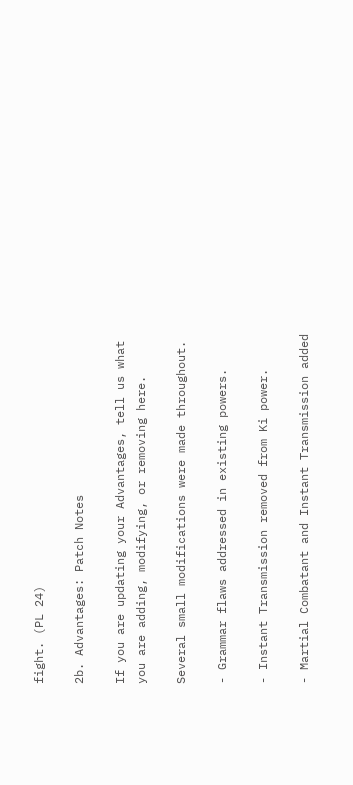fight. (PL 24)

2b. Advantages: Patch Notes

If you are updating your Advantages, tell us what you are adding, modifying, or removing here.

Several small modifications were made throughout.

- Grammar flaws addressed in existing powers.

- Instant Transmission removed from Ki power.

- Martial Combatant and Instant Transmission added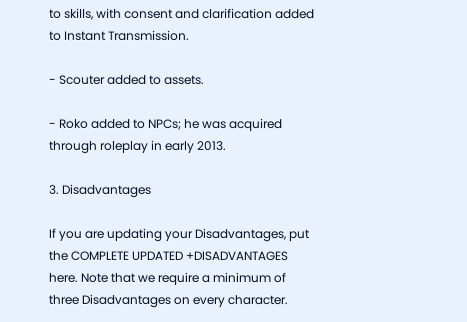to skills, with consent and clarification added to Instant Transmission.

- Scouter added to assets.

- Roko added to NPCs; he was acquired through roleplay in early 2013.

3. Disadvantages

If you are updating your Disadvantages, put the COMPLETE UPDATED +DISADVANTAGES here. Note that we require a minimum of three Disadvantages on every character.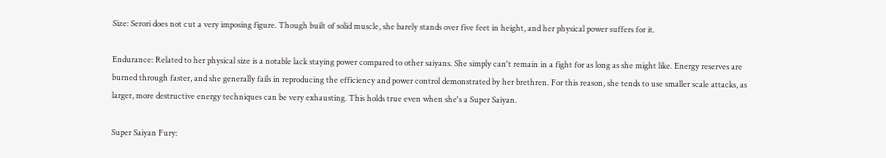Size: Serori does not cut a very imposing figure. Though built of solid muscle, she barely stands over five feet in height, and her physical power suffers for it.

Endurance: Related to her physical size is a notable lack staying power compared to other saiyans. She simply can't remain in a fight for as long as she might like. Energy reserves are burned through faster, and she generally fails in reproducing the efficiency and power control demonstrated by her brethren. For this reason, she tends to use smaller scale attacks, as larger, more destructive energy techniques can be very exhausting. This holds true even when she's a Super Saiyan.

Super Saiyan Fury: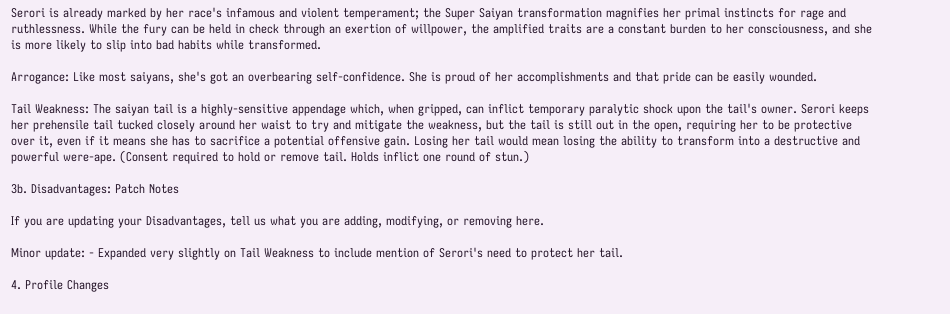Serori is already marked by her race's infamous and violent temperament; the Super Saiyan transformation magnifies her primal instincts for rage and ruthlessness. While the fury can be held in check through an exertion of willpower, the amplified traits are a constant burden to her consciousness, and she is more likely to slip into bad habits while transformed.

Arrogance: Like most saiyans, she's got an overbearing self-confidence. She is proud of her accomplishments and that pride can be easily wounded.

Tail Weakness: The saiyan tail is a highly-sensitive appendage which, when gripped, can inflict temporary paralytic shock upon the tail's owner. Serori keeps her prehensile tail tucked closely around her waist to try and mitigate the weakness, but the tail is still out in the open, requiring her to be protective over it, even if it means she has to sacrifice a potential offensive gain. Losing her tail would mean losing the ability to transform into a destructive and powerful were-ape. (Consent required to hold or remove tail. Holds inflict one round of stun.)

3b. Disadvantages: Patch Notes

If you are updating your Disadvantages, tell us what you are adding, modifying, or removing here.

Minor update: - Expanded very slightly on Tail Weakness to include mention of Serori's need to protect her tail.

4. Profile Changes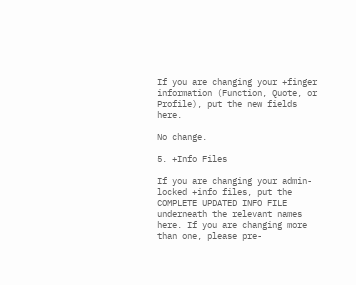If you are changing your +finger information (Function, Quote, or Profile), put the new fields here.

No change.

5. +Info Files

If you are changing your admin-locked +info files, put the COMPLETE UPDATED INFO FILE underneath the relevant names here. If you are changing more than one, please pre-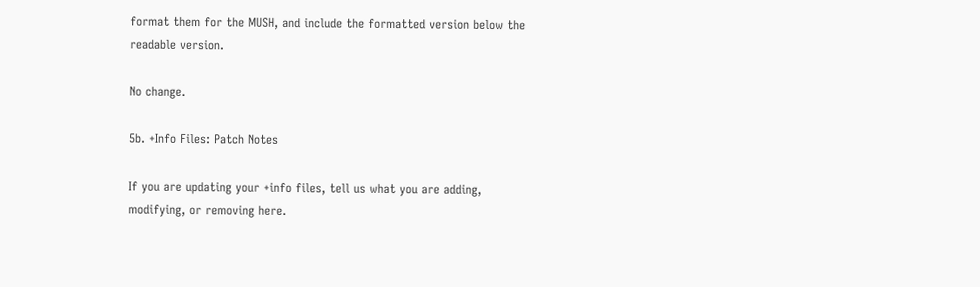format them for the MUSH, and include the formatted version below the readable version.

No change.

5b. +Info Files: Patch Notes

If you are updating your +info files, tell us what you are adding, modifying, or removing here.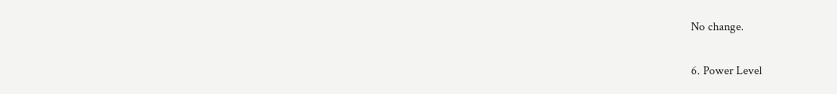No change.

6. Power Level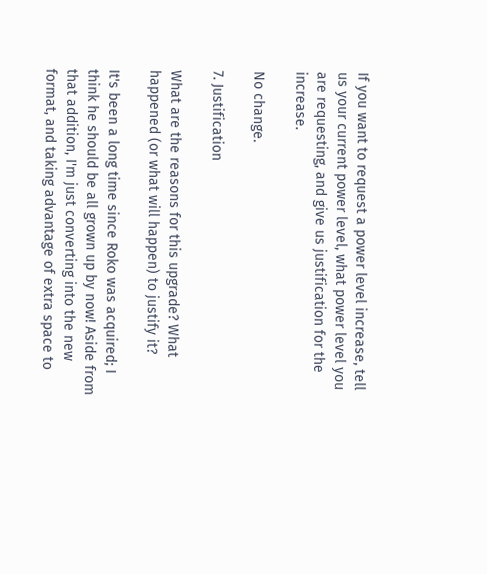If you want to request a power level increase, tell us your current power level, what power level you are requesting, and give us justification for the increase.

No change.

7. Justification

What are the reasons for this upgrade? What happened (or what will happen) to justify it?

It's been a long time since Roko was acquired; I think he should be all grown up by now! Aside from that addition, I'm just converting into the new format, and taking advantage of extra space to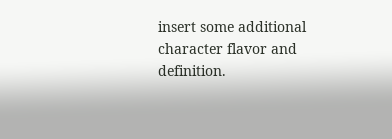insert some additional character flavor and definition.